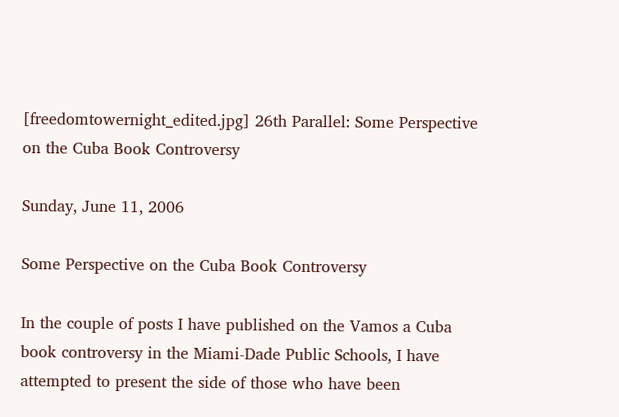[freedomtowernight_edited.jpg] 26th Parallel: Some Perspective on the Cuba Book Controversy

Sunday, June 11, 2006

Some Perspective on the Cuba Book Controversy

In the couple of posts I have published on the Vamos a Cuba book controversy in the Miami-Dade Public Schools, I have attempted to present the side of those who have been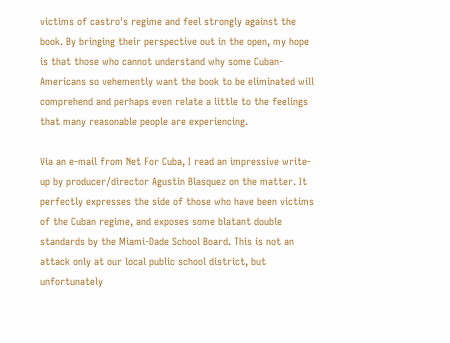victims of castro's regime and feel strongly against the book. By bringing their perspective out in the open, my hope is that those who cannot understand why some Cuban-Americans so vehemently want the book to be eliminated will comprehend and perhaps even relate a little to the feelings that many reasonable people are experiencing.

Via an e-mail from Net For Cuba, I read an impressive write-up by producer/director Agustin Blasquez on the matter. It perfectly expresses the side of those who have been victims of the Cuban regime, and exposes some blatant double standards by the Miami-Dade School Board. This is not an attack only at our local public school district, but unfortunately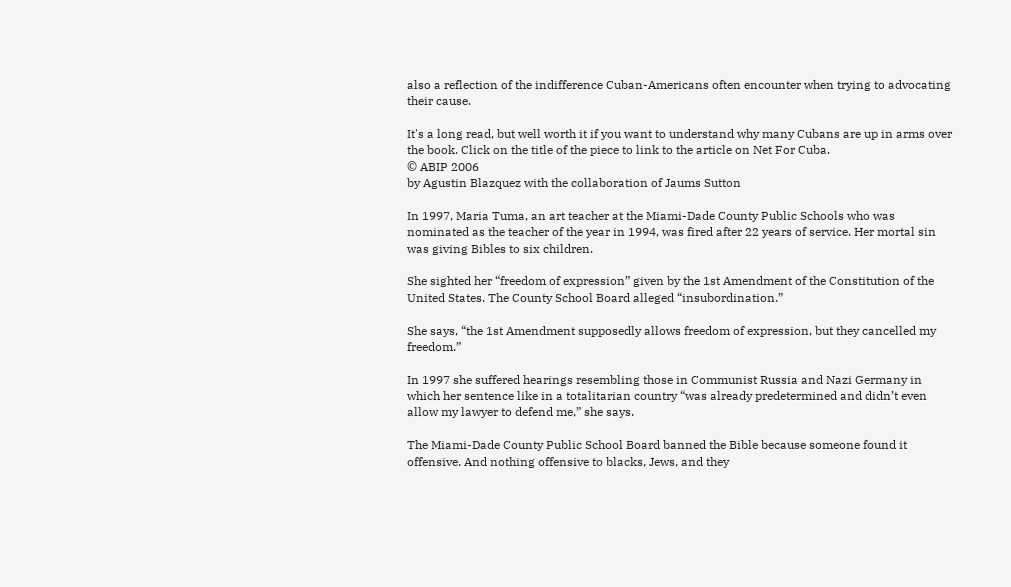also a reflection of the indifference Cuban-Americans often encounter when trying to advocating their cause.

It's a long read, but well worth it if you want to understand why many Cubans are up in arms over the book. Click on the title of the piece to link to the article on Net For Cuba.
© ABIP 2006
by Agustin Blazquez with the collaboration of Jaums Sutton

In 1997, Maria Tuma, an art teacher at the Miami-Dade County Public Schools who was nominated as the teacher of the year in 1994, was fired after 22 years of service. Her mortal sin was giving Bibles to six children.

She sighted her “freedom of expression” given by the 1st Amendment of the Constitution of the United States. The County School Board alleged “insubordination.”

She says, “the 1st Amendment supposedly allows freedom of expression, but they cancelled my freedom.”

In 1997 she suffered hearings resembling those in Communist Russia and Nazi Germany in which her sentence like in a totalitarian country “was already predetermined and didn’t even allow my lawyer to defend me,” she says.

The Miami-Dade County Public School Board banned the Bible because someone found it offensive. And nothing offensive to blacks, Jews, and they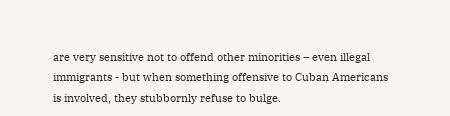are very sensitive not to offend other minorities – even illegal immigrants - but when something offensive to Cuban Americans is involved, they stubbornly refuse to bulge.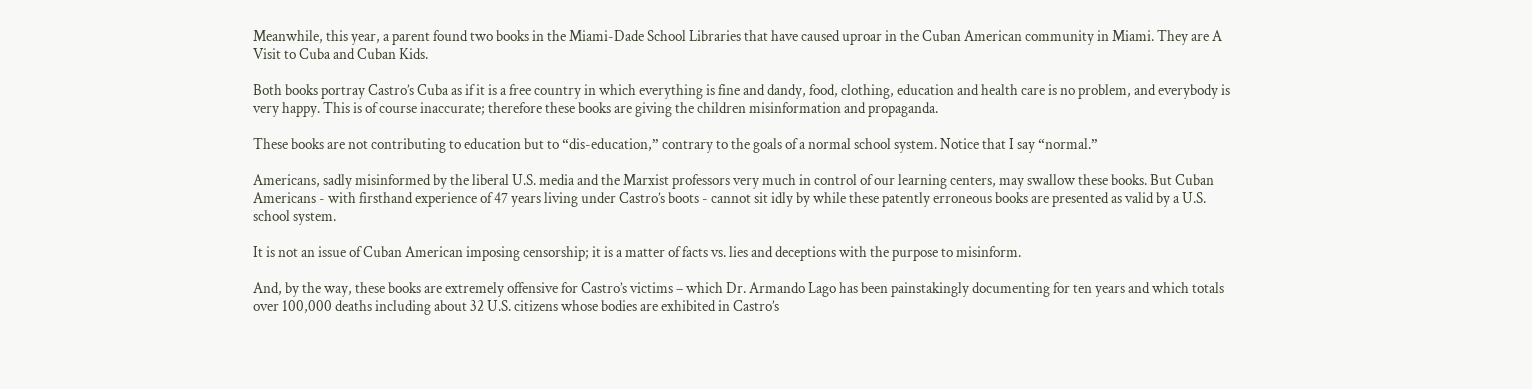Meanwhile, this year, a parent found two books in the Miami-Dade School Libraries that have caused uproar in the Cuban American community in Miami. They are A Visit to Cuba and Cuban Kids.

Both books portray Castro’s Cuba as if it is a free country in which everything is fine and dandy, food, clothing, education and health care is no problem, and everybody is very happy. This is of course inaccurate; therefore these books are giving the children misinformation and propaganda.

These books are not contributing to education but to “dis-education,” contrary to the goals of a normal school system. Notice that I say “normal.”

Americans, sadly misinformed by the liberal U.S. media and the Marxist professors very much in control of our learning centers, may swallow these books. But Cuban Americans - with firsthand experience of 47 years living under Castro’s boots - cannot sit idly by while these patently erroneous books are presented as valid by a U.S. school system.

It is not an issue of Cuban American imposing censorship; it is a matter of facts vs. lies and deceptions with the purpose to misinform.

And, by the way, these books are extremely offensive for Castro’s victims – which Dr. Armando Lago has been painstakingly documenting for ten years and which totals over 100,000 deaths including about 32 U.S. citizens whose bodies are exhibited in Castro’s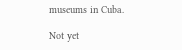museums in Cuba.

Not yet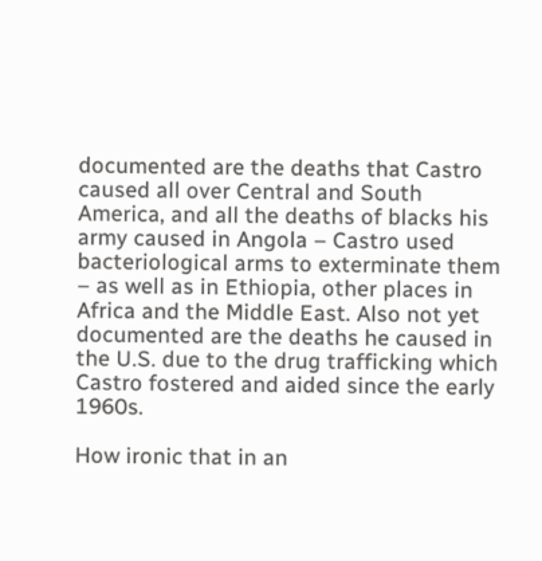documented are the deaths that Castro caused all over Central and South America, and all the deaths of blacks his army caused in Angola – Castro used bacteriological arms to exterminate them – as well as in Ethiopia, other places in Africa and the Middle East. Also not yet documented are the deaths he caused in the U.S. due to the drug trafficking which Castro fostered and aided since the early 1960s.

How ironic that in an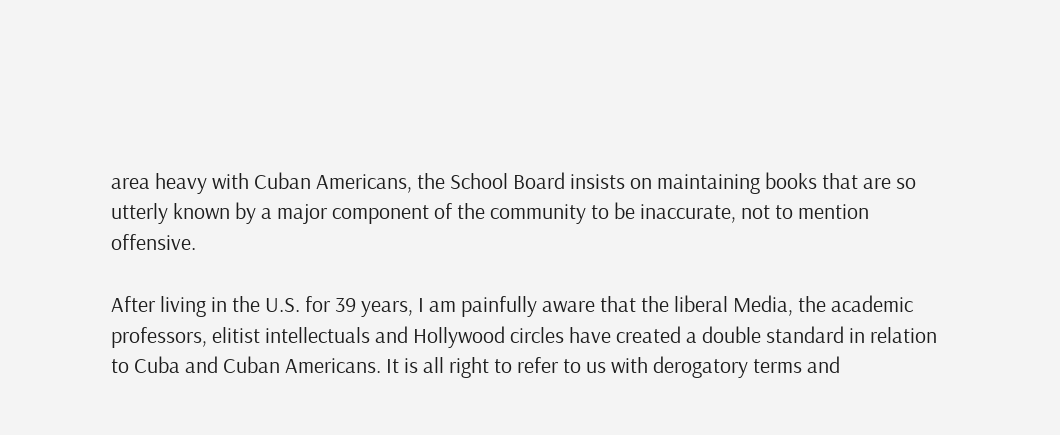area heavy with Cuban Americans, the School Board insists on maintaining books that are so utterly known by a major component of the community to be inaccurate, not to mention offensive.

After living in the U.S. for 39 years, I am painfully aware that the liberal Media, the academic professors, elitist intellectuals and Hollywood circles have created a double standard in relation to Cuba and Cuban Americans. It is all right to refer to us with derogatory terms and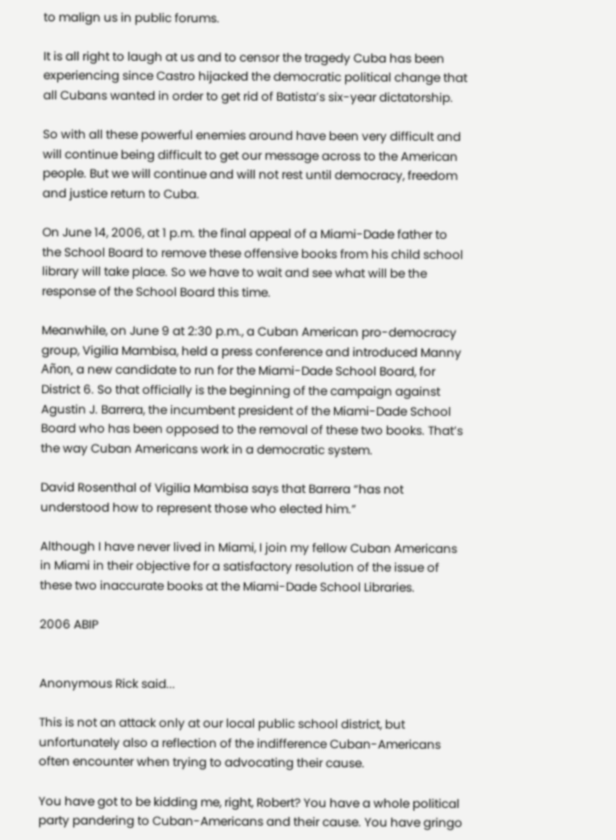to malign us in public forums.

It is all right to laugh at us and to censor the tragedy Cuba has been experiencing since Castro hijacked the democratic political change that all Cubans wanted in order to get rid of Batista’s six-year dictatorship.

So with all these powerful enemies around have been very difficult and will continue being difficult to get our message across to the American people. But we will continue and will not rest until democracy, freedom and justice return to Cuba.

On June 14, 2006, at 1 p.m. the final appeal of a Miami-Dade father to the School Board to remove these offensive books from his child school library will take place. So we have to wait and see what will be the response of the School Board this time.

Meanwhile, on June 9 at 2:30 p.m., a Cuban American pro-democracy group, Vigilia Mambisa, held a press conference and introduced Manny Añon, a new candidate to run for the Miami-Dade School Board, for District 6. So that officially is the beginning of the campaign against Agustin J. Barrera, the incumbent president of the Miami-Dade School Board who has been opposed to the removal of these two books. That’s the way Cuban Americans work in a democratic system.

David Rosenthal of Vigilia Mambisa says that Barrera “has not understood how to represent those who elected him.”

Although I have never lived in Miami, I join my fellow Cuban Americans in Miami in their objective for a satisfactory resolution of the issue of these two inaccurate books at the Miami-Dade School Libraries.

2006 ABIP


Anonymous Rick said...

This is not an attack only at our local public school district, but unfortunately also a reflection of the indifference Cuban-Americans often encounter when trying to advocating their cause.

You have got to be kidding me, right, Robert? You have a whole political party pandering to Cuban-Americans and their cause. You have gringo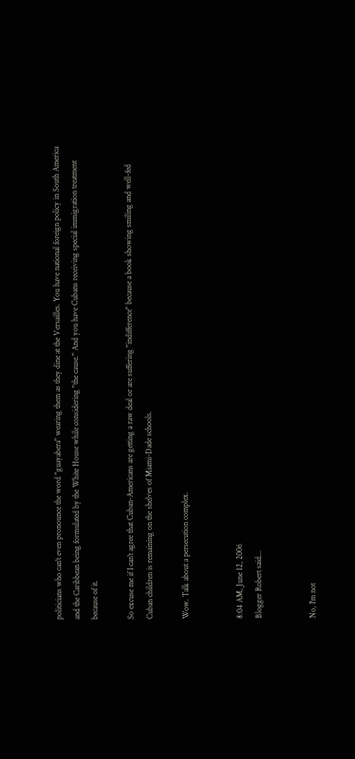politicians who can't even pronounce the word "guayabera" wearing them as they dine at the Versailles. You have national foreign policy in South America and the Caribbean being formulated by the White House while considering "the cause." And you have Cubans receiving special immigration treatment because of it.

So excuse me if I can't agree that Cuban-Americans are getting a raw deal or are suffering "indifference" because a book showing smiling and well-fed Cuban children is remaining on the shelves of Miami-Dade schools.

Wow. Talk about a persecution complex.


8:04 AM, June 12, 2006
Blogger Robert said...


No, I'm not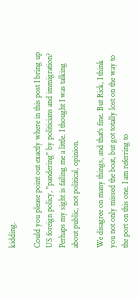kidding.

Could you please point out exactly where in this post I bring up US foreign policy, "pandering" by politicians and immigration? Perhaps my sight is failing me a little. I thought I was talking about public, not political, opinion.

We disagree on many things, and that's fine. But Rick, I think you not only missed the boat, but got totally lost on the way to the port on this one. I am referring to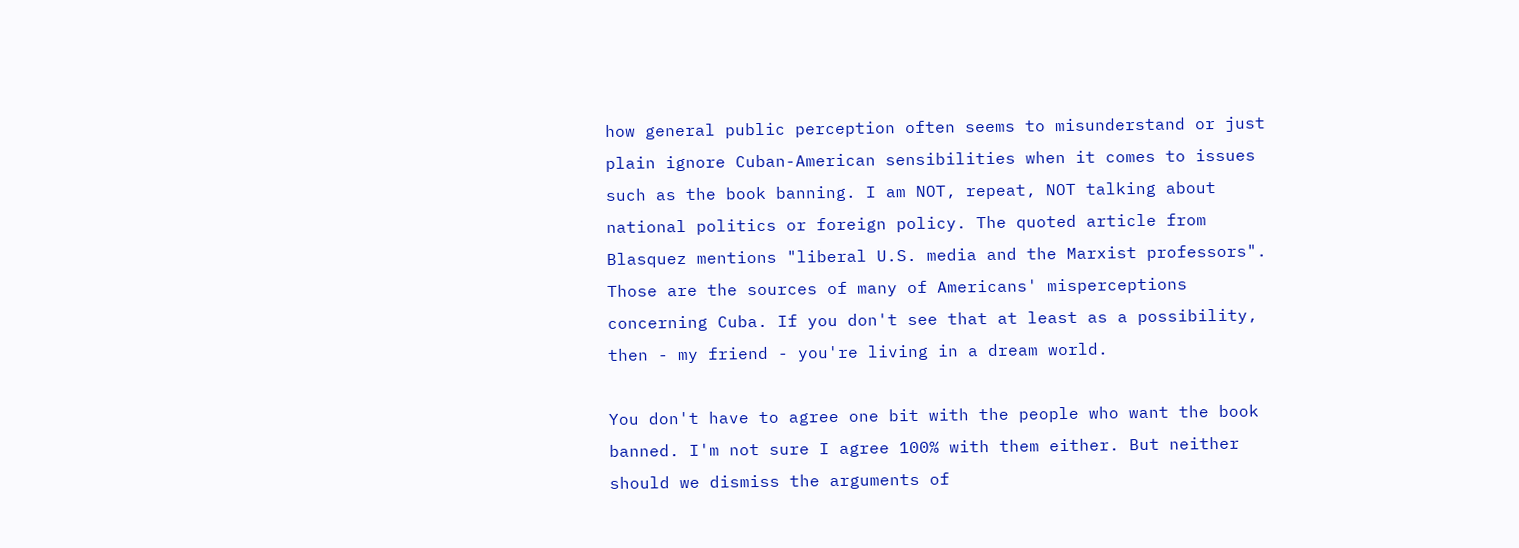how general public perception often seems to misunderstand or just plain ignore Cuban-American sensibilities when it comes to issues such as the book banning. I am NOT, repeat, NOT talking about national politics or foreign policy. The quoted article from Blasquez mentions "liberal U.S. media and the Marxist professors". Those are the sources of many of Americans' misperceptions concerning Cuba. If you don't see that at least as a possibility, then - my friend - you're living in a dream world.

You don't have to agree one bit with the people who want the book banned. I'm not sure I agree 100% with them either. But neither should we dismiss the arguments of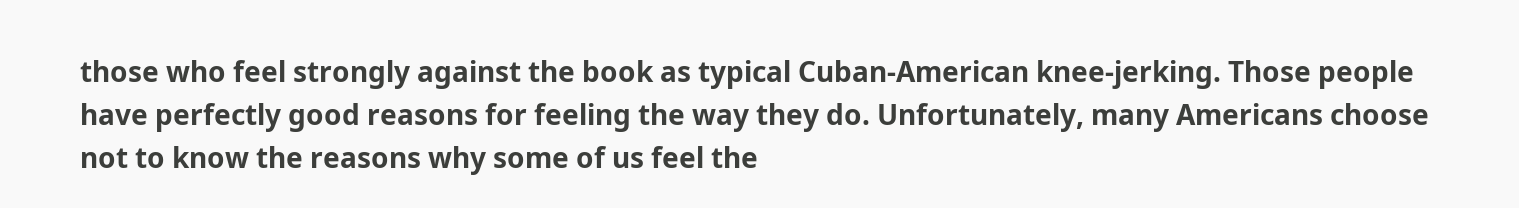those who feel strongly against the book as typical Cuban-American knee-jerking. Those people have perfectly good reasons for feeling the way they do. Unfortunately, many Americans choose not to know the reasons why some of us feel the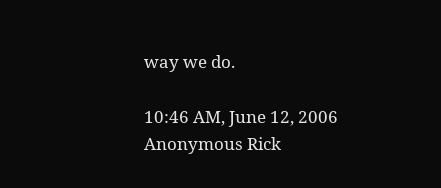way we do.

10:46 AM, June 12, 2006
Anonymous Rick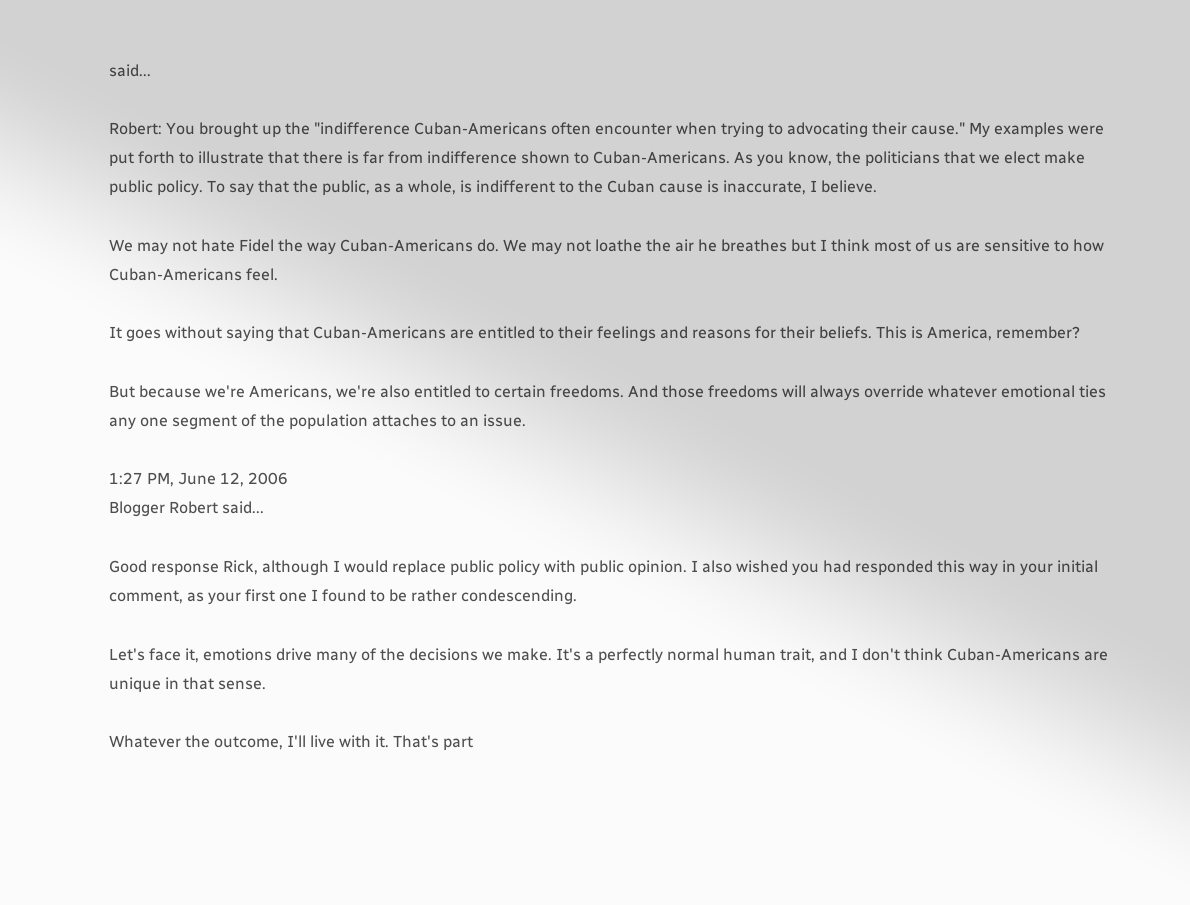said...

Robert: You brought up the "indifference Cuban-Americans often encounter when trying to advocating their cause." My examples were put forth to illustrate that there is far from indifference shown to Cuban-Americans. As you know, the politicians that we elect make public policy. To say that the public, as a whole, is indifferent to the Cuban cause is inaccurate, I believe.

We may not hate Fidel the way Cuban-Americans do. We may not loathe the air he breathes but I think most of us are sensitive to how Cuban-Americans feel.

It goes without saying that Cuban-Americans are entitled to their feelings and reasons for their beliefs. This is America, remember?

But because we're Americans, we're also entitled to certain freedoms. And those freedoms will always override whatever emotional ties any one segment of the population attaches to an issue.

1:27 PM, June 12, 2006
Blogger Robert said...

Good response Rick, although I would replace public policy with public opinion. I also wished you had responded this way in your initial comment, as your first one I found to be rather condescending.

Let's face it, emotions drive many of the decisions we make. It's a perfectly normal human trait, and I don't think Cuban-Americans are unique in that sense.

Whatever the outcome, I'll live with it. That's part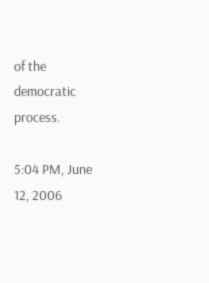of the democratic process.

5:04 PM, June 12, 2006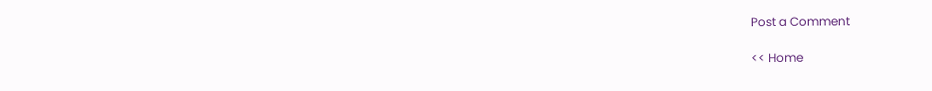Post a Comment

<< Home